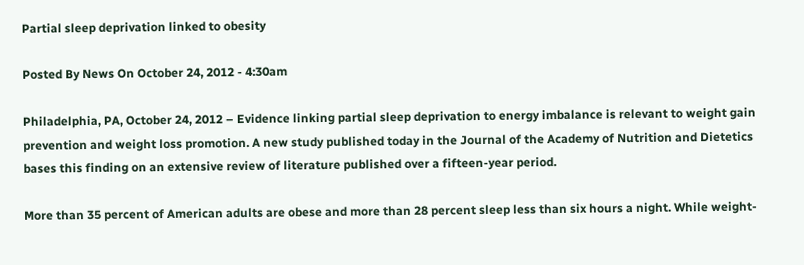Partial sleep deprivation linked to obesity

Posted By News On October 24, 2012 - 4:30am

Philadelphia, PA, October 24, 2012 – Evidence linking partial sleep deprivation to energy imbalance is relevant to weight gain prevention and weight loss promotion. A new study published today in the Journal of the Academy of Nutrition and Dietetics bases this finding on an extensive review of literature published over a fifteen-year period.

More than 35 percent of American adults are obese and more than 28 percent sleep less than six hours a night. While weight-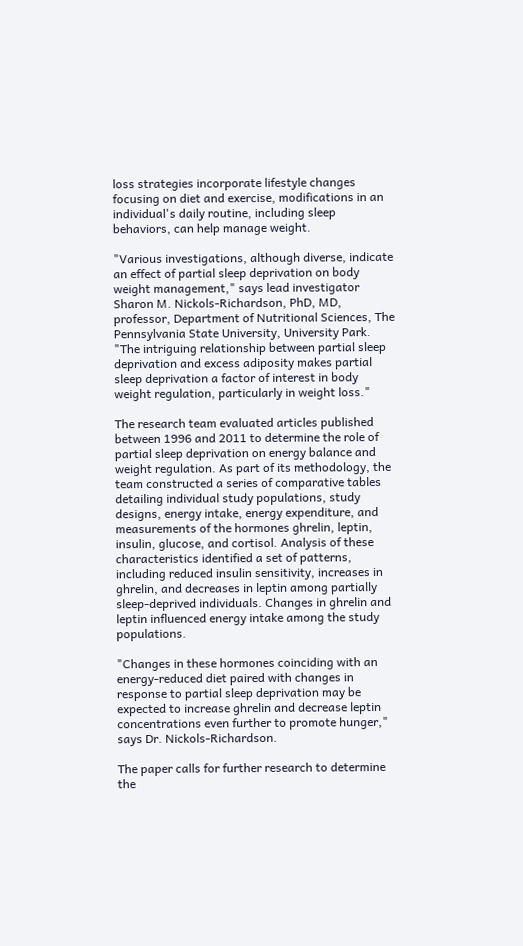loss strategies incorporate lifestyle changes focusing on diet and exercise, modifications in an individual's daily routine, including sleep behaviors, can help manage weight.

"Various investigations, although diverse, indicate an effect of partial sleep deprivation on body weight management," says lead investigator Sharon M. Nickols-Richardson, PhD, MD, professor, Department of Nutritional Sciences, The Pennsylvania State University, University Park. "The intriguing relationship between partial sleep deprivation and excess adiposity makes partial sleep deprivation a factor of interest in body weight regulation, particularly in weight loss."

The research team evaluated articles published between 1996 and 2011 to determine the role of partial sleep deprivation on energy balance and weight regulation. As part of its methodology, the team constructed a series of comparative tables detailing individual study populations, study designs, energy intake, energy expenditure, and measurements of the hormones ghrelin, leptin, insulin, glucose, and cortisol. Analysis of these characteristics identified a set of patterns, including reduced insulin sensitivity, increases in ghrelin, and decreases in leptin among partially sleep-deprived individuals. Changes in ghrelin and leptin influenced energy intake among the study populations.

"Changes in these hormones coinciding with an energy-reduced diet paired with changes in response to partial sleep deprivation may be expected to increase ghrelin and decrease leptin concentrations even further to promote hunger," says Dr. Nickols-Richardson.

The paper calls for further research to determine the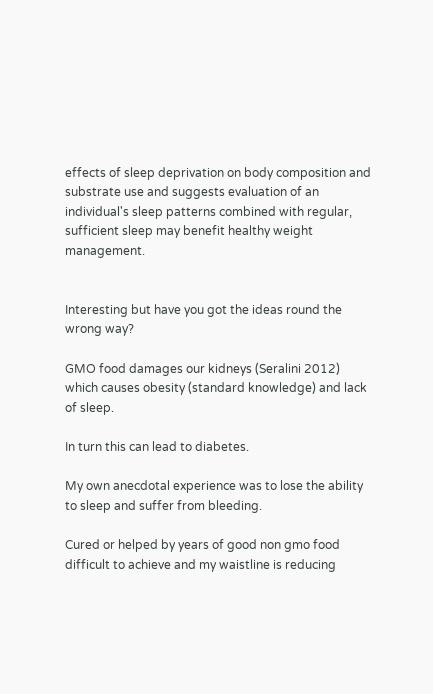effects of sleep deprivation on body composition and substrate use and suggests evaluation of an individual's sleep patterns combined with regular, sufficient sleep may benefit healthy weight management.


Interesting but have you got the ideas round the wrong way?

GMO food damages our kidneys (Seralini 2012) which causes obesity (standard knowledge) and lack of sleep.

In turn this can lead to diabetes.

My own anecdotal experience was to lose the ability to sleep and suffer from bleeding.

Cured or helped by years of good non gmo food difficult to achieve and my waistline is reducing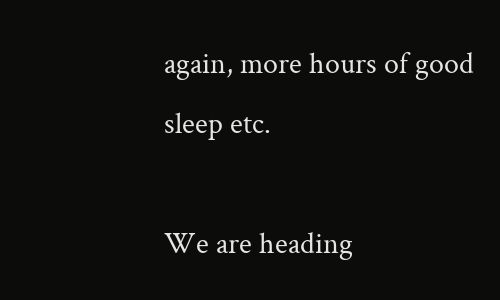again, more hours of good sleep etc.

We are heading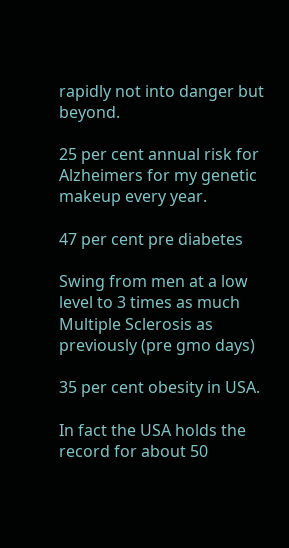rapidly not into danger but beyond.

25 per cent annual risk for Alzheimers for my genetic makeup every year.

47 per cent pre diabetes

Swing from men at a low level to 3 times as much Multiple Sclerosis as previously (pre gmo days)

35 per cent obesity in USA.

In fact the USA holds the record for about 50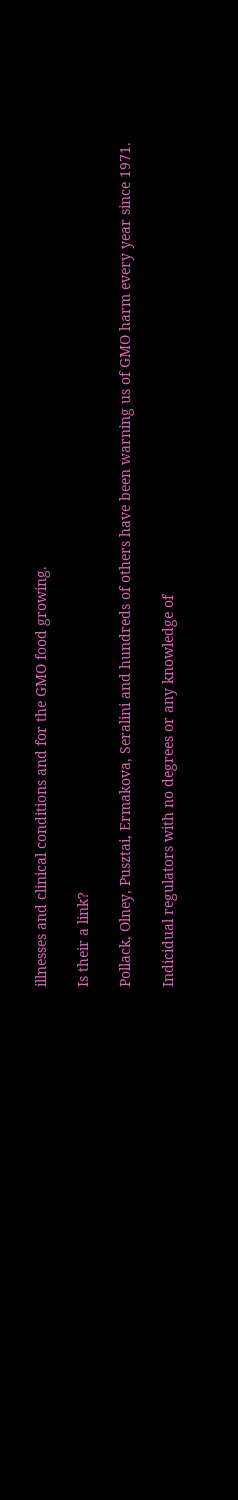illnesses and clinical conditions and for the GMO food growing.

Is their a link?

Pollack, Olney, Pusztai, Ermakova, Seralini and hundreds of others have been warning us of GMO harm every year since 1971.

Indicidual regulators with no degrees or any knowledge of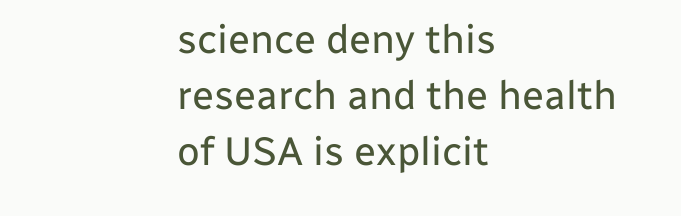science deny this research and the health of USA is explicit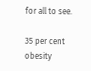for all to see.

35 per cent obesity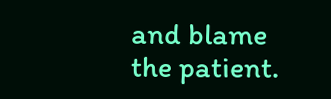and blame the patient.